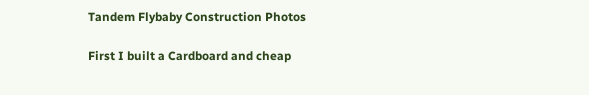Tandem Flybaby Construction Photos

First I built a Cardboard and cheap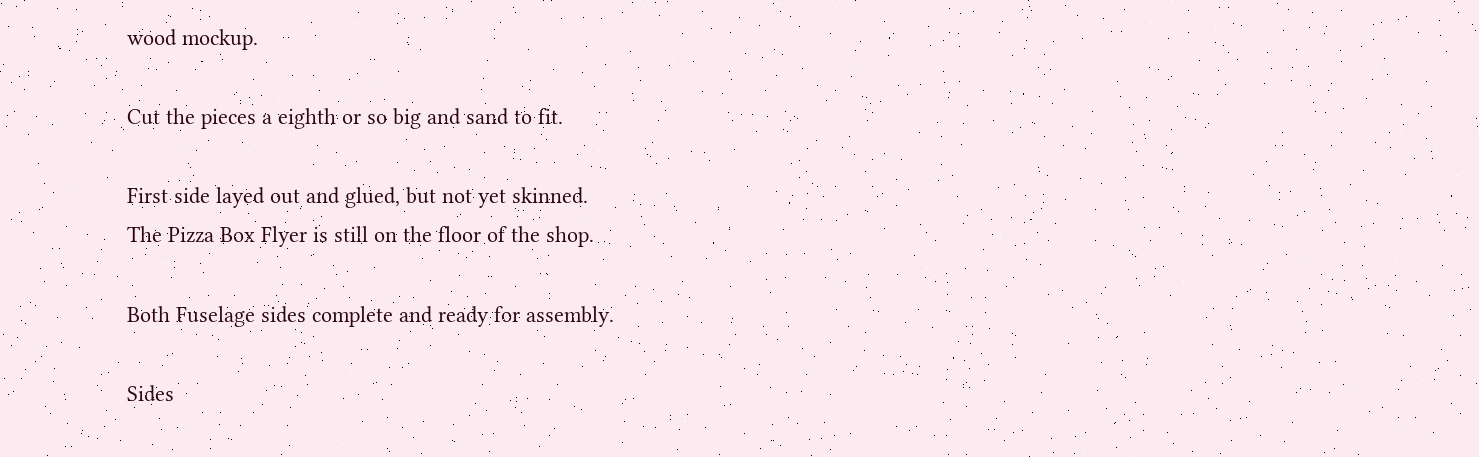wood mockup.

Cut the pieces a eighth or so big and sand to fit.

First side layed out and glued, but not yet skinned.
The Pizza Box Flyer is still on the floor of the shop.

Both Fuselage sides complete and ready for assembly.

Sides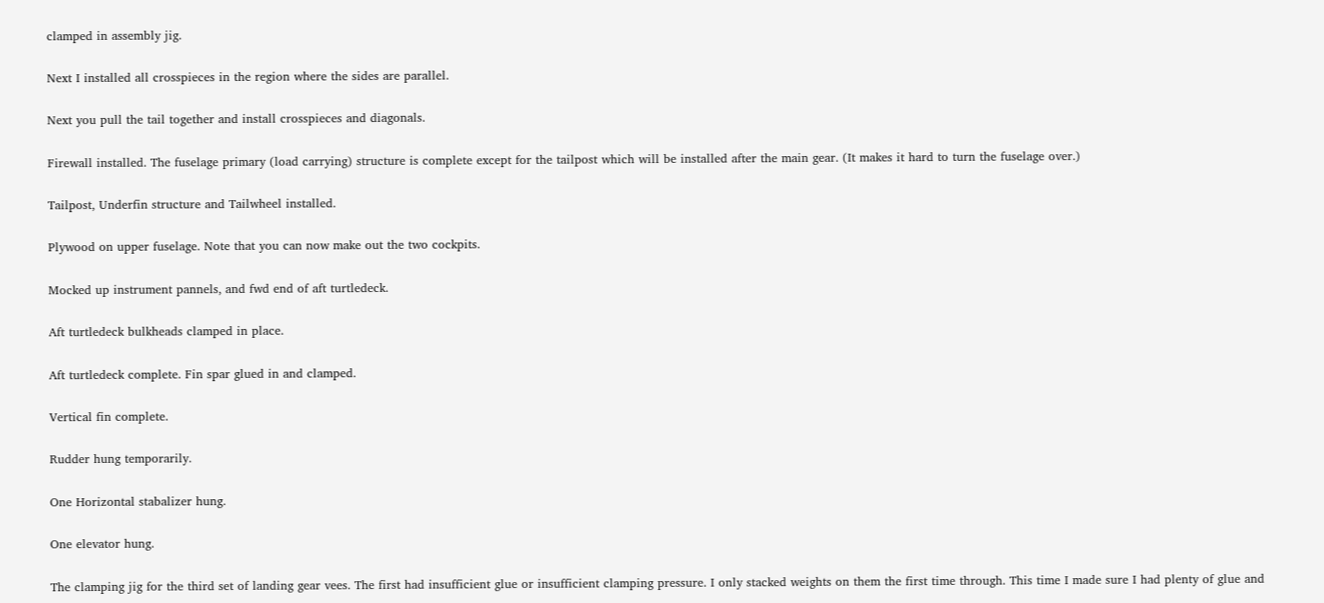clamped in assembly jig.

Next I installed all crosspieces in the region where the sides are parallel.

Next you pull the tail together and install crosspieces and diagonals.

Firewall installed. The fuselage primary (load carrying) structure is complete except for the tailpost which will be installed after the main gear. (It makes it hard to turn the fuselage over.)

Tailpost, Underfin structure and Tailwheel installed.

Plywood on upper fuselage. Note that you can now make out the two cockpits.

Mocked up instrument pannels, and fwd end of aft turtledeck.

Aft turtledeck bulkheads clamped in place.

Aft turtledeck complete. Fin spar glued in and clamped.

Vertical fin complete.

Rudder hung temporarily.

One Horizontal stabalizer hung.

One elevator hung.

The clamping jig for the third set of landing gear vees. The first had insufficient glue or insufficient clamping pressure. I only stacked weights on them the first time through. This time I made sure I had plenty of glue and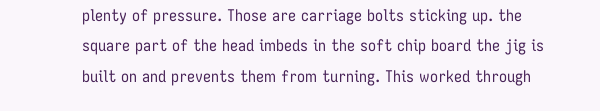plenty of pressure. Those are carriage bolts sticking up. the square part of the head imbeds in the soft chip board the jig is built on and prevents them from turning. This worked through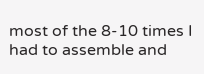most of the 8-10 times I had to assemble and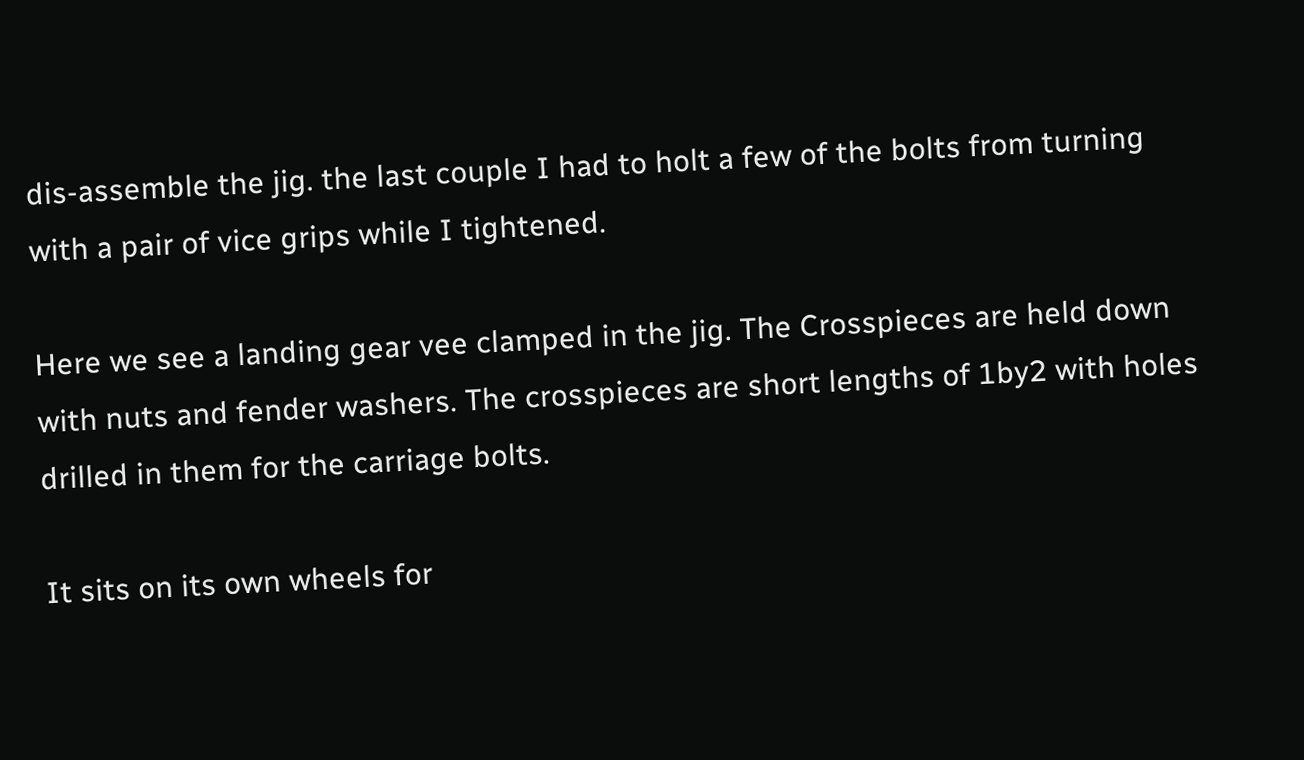dis-assemble the jig. the last couple I had to holt a few of the bolts from turning with a pair of vice grips while I tightened.

Here we see a landing gear vee clamped in the jig. The Crosspieces are held down with nuts and fender washers. The crosspieces are short lengths of 1by2 with holes drilled in them for the carriage bolts.

It sits on its own wheels for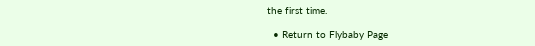the first time.

  • Return to Flybaby Page